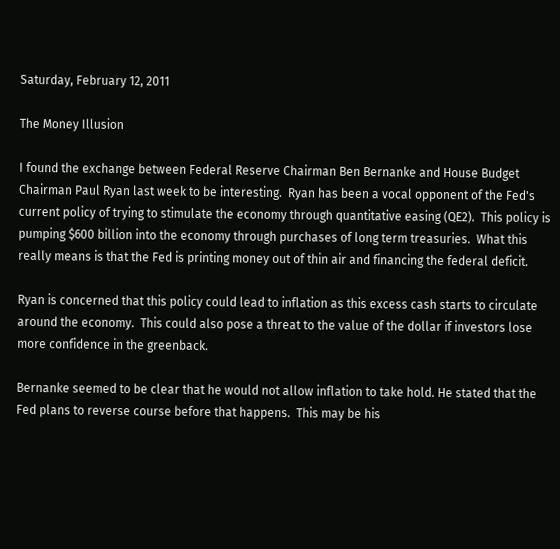Saturday, February 12, 2011

The Money Illusion

I found the exchange between Federal Reserve Chairman Ben Bernanke and House Budget Chairman Paul Ryan last week to be interesting.  Ryan has been a vocal opponent of the Fed's current policy of trying to stimulate the economy through quantitative easing (QE2).  This policy is pumping $600 billion into the economy through purchases of long term treasuries.  What this really means is that the Fed is printing money out of thin air and financing the federal deficit.

Ryan is concerned that this policy could lead to inflation as this excess cash starts to circulate around the economy.  This could also pose a threat to the value of the dollar if investors lose more confidence in the greenback.

Bernanke seemed to be clear that he would not allow inflation to take hold. He stated that the Fed plans to reverse course before that happens.  This may be his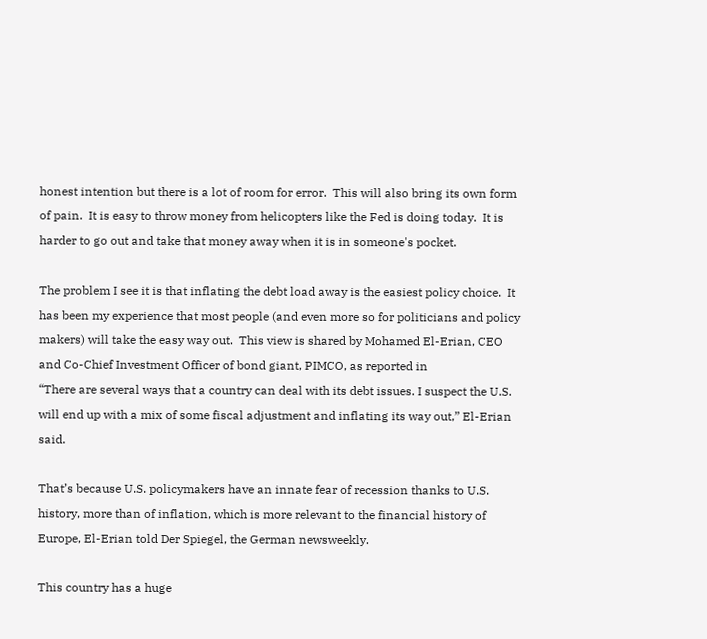honest intention but there is a lot of room for error.  This will also bring its own form of pain.  It is easy to throw money from helicopters like the Fed is doing today.  It is harder to go out and take that money away when it is in someone's pocket.

The problem I see it is that inflating the debt load away is the easiest policy choice.  It has been my experience that most people (and even more so for politicians and policy makers) will take the easy way out.  This view is shared by Mohamed El-Erian, CEO and Co-Chief Investment Officer of bond giant, PIMCO, as reported in
“There are several ways that a country can deal with its debt issues. I suspect the U.S. will end up with a mix of some fiscal adjustment and inflating its way out,” El-Erian said.

That’s because U.S. policymakers have an innate fear of recession thanks to U.S. history, more than of inflation, which is more relevant to the financial history of Europe, El-Erian told Der Spiegel, the German newsweekly.

This country has a huge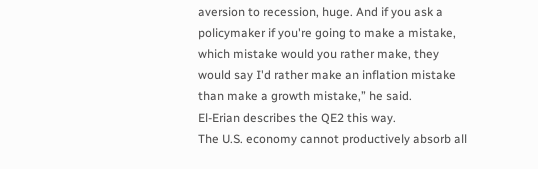aversion to recession, huge. And if you ask a policymaker if you're going to make a mistake, which mistake would you rather make, they would say I'd rather make an inflation mistake than make a growth mistake,” he said.
El-Erian describes the QE2 this way.
The U.S. economy cannot productively absorb all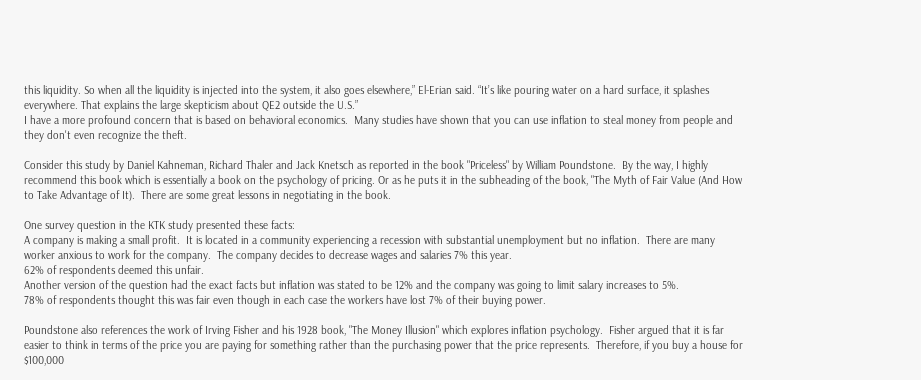this liquidity. So when all the liquidity is injected into the system, it also goes elsewhere,” El-Erian said. “It’s like pouring water on a hard surface, it splashes everywhere. That explains the large skepticism about QE2 outside the U.S.”
I have a more profound concern that is based on behavioral economics.  Many studies have shown that you can use inflation to steal money from people and they don't even recognize the theft.

Consider this study by Daniel Kahneman, Richard Thaler and Jack Knetsch as reported in the book "Priceless" by William Poundstone.  By the way, I highly recommend this book which is essentially a book on the psychology of pricing. Or as he puts it in the subheading of the book, "The Myth of Fair Value (And How to Take Advantage of It).  There are some great lessons in negotiating in the book.

One survey question in the KTK study presented these facts:
A company is making a small profit.  It is located in a community experiencing a recession with substantial unemployment but no inflation.  There are many worker anxious to work for the company.  The company decides to decrease wages and salaries 7% this year.
62% of respondents deemed this unfair.
Another version of the question had the exact facts but inflation was stated to be 12% and the company was going to limit salary increases to 5%.
78% of respondents thought this was fair even though in each case the workers have lost 7% of their buying power.

Poundstone also references the work of Irving Fisher and his 1928 book, "The Money Illusion" which explores inflation psychology.  Fisher argued that it is far easier to think in terms of the price you are paying for something rather than the purchasing power that the price represents.  Therefore, if you buy a house for $100,000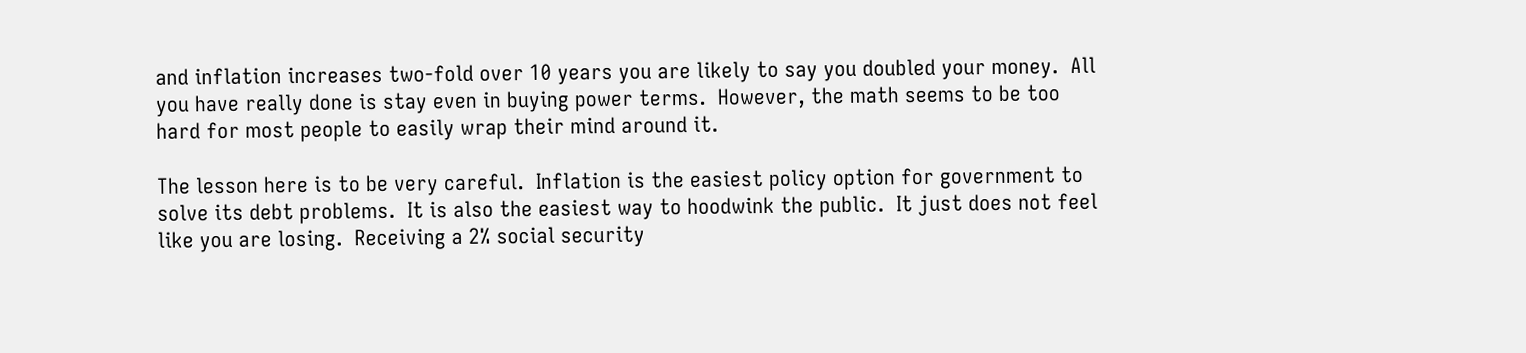and inflation increases two-fold over 10 years you are likely to say you doubled your money.  All you have really done is stay even in buying power terms.  However, the math seems to be too hard for most people to easily wrap their mind around it.

The lesson here is to be very careful.  Inflation is the easiest policy option for government to solve its debt problems.  It is also the easiest way to hoodwink the public.  It just does not feel like you are losing.  Receiving a 2% social security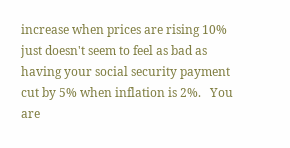increase when prices are rising 10% just doesn't seem to feel as bad as having your social security payment cut by 5% when inflation is 2%.   You are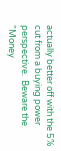actually better off with the 5% cut from a buying power perspective.  Beware the "Money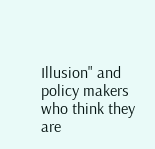Illusion" and policy makers who think they are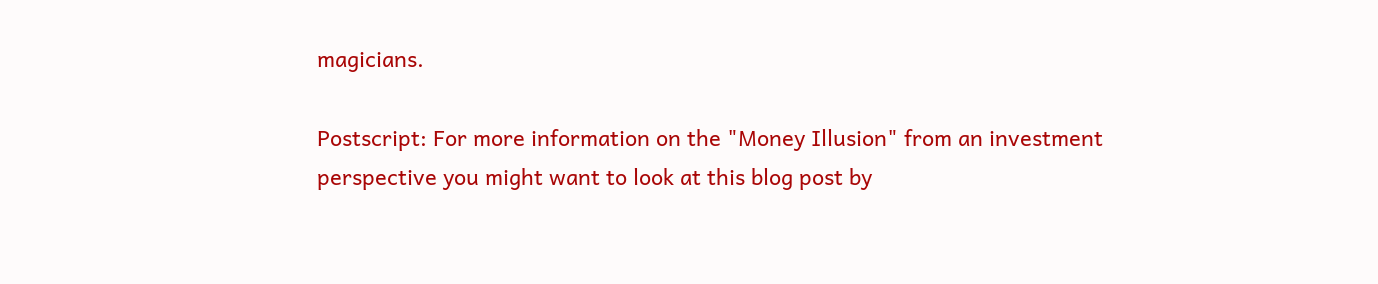magicians.

Postscript: For more information on the "Money Illusion" from an investment perspective you might want to look at this blog post by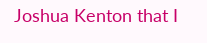Joshua Kenton that I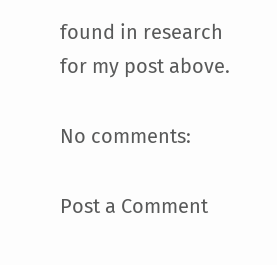found in research for my post above.

No comments:

Post a Comment